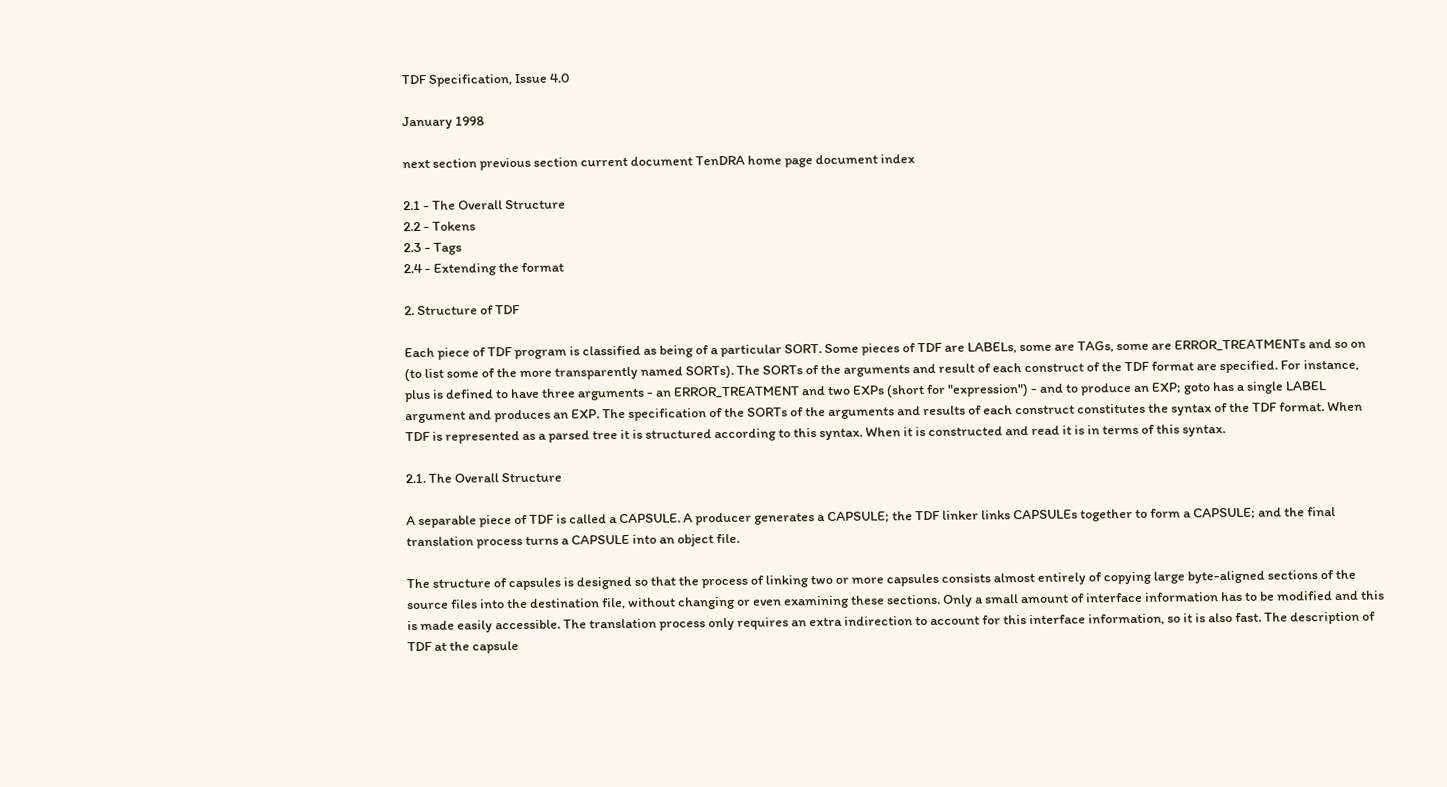TDF Specification, Issue 4.0

January 1998

next section previous section current document TenDRA home page document index

2.1 - The Overall Structure
2.2 - Tokens
2.3 - Tags
2.4 - Extending the format

2. Structure of TDF

Each piece of TDF program is classified as being of a particular SORT. Some pieces of TDF are LABELs, some are TAGs, some are ERROR_TREATMENTs and so on (to list some of the more transparently named SORTs). The SORTs of the arguments and result of each construct of the TDF format are specified. For instance, plus is defined to have three arguments - an ERROR_TREATMENT and two EXPs (short for "expression") - and to produce an EXP; goto has a single LABEL argument and produces an EXP. The specification of the SORTs of the arguments and results of each construct constitutes the syntax of the TDF format. When TDF is represented as a parsed tree it is structured according to this syntax. When it is constructed and read it is in terms of this syntax.

2.1. The Overall Structure

A separable piece of TDF is called a CAPSULE. A producer generates a CAPSULE; the TDF linker links CAPSULEs together to form a CAPSULE; and the final translation process turns a CAPSULE into an object file.

The structure of capsules is designed so that the process of linking two or more capsules consists almost entirely of copying large byte-aligned sections of the source files into the destination file, without changing or even examining these sections. Only a small amount of interface information has to be modified and this is made easily accessible. The translation process only requires an extra indirection to account for this interface information, so it is also fast. The description of TDF at the capsule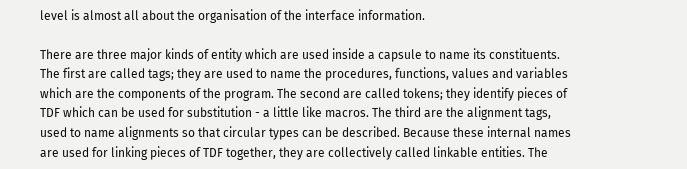level is almost all about the organisation of the interface information.

There are three major kinds of entity which are used inside a capsule to name its constituents. The first are called tags; they are used to name the procedures, functions, values and variables which are the components of the program. The second are called tokens; they identify pieces of TDF which can be used for substitution - a little like macros. The third are the alignment tags, used to name alignments so that circular types can be described. Because these internal names are used for linking pieces of TDF together, they are collectively called linkable entities. The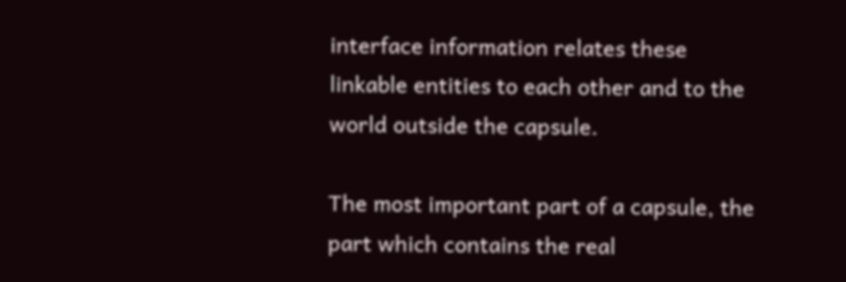interface information relates these linkable entities to each other and to the world outside the capsule.

The most important part of a capsule, the part which contains the real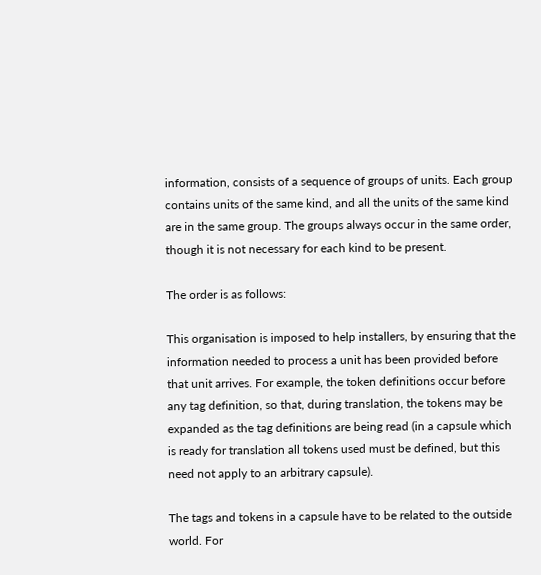information, consists of a sequence of groups of units. Each group contains units of the same kind, and all the units of the same kind are in the same group. The groups always occur in the same order, though it is not necessary for each kind to be present.

The order is as follows:

This organisation is imposed to help installers, by ensuring that the information needed to process a unit has been provided before that unit arrives. For example, the token definitions occur before any tag definition, so that, during translation, the tokens may be expanded as the tag definitions are being read (in a capsule which is ready for translation all tokens used must be defined, but this need not apply to an arbitrary capsule).

The tags and tokens in a capsule have to be related to the outside world. For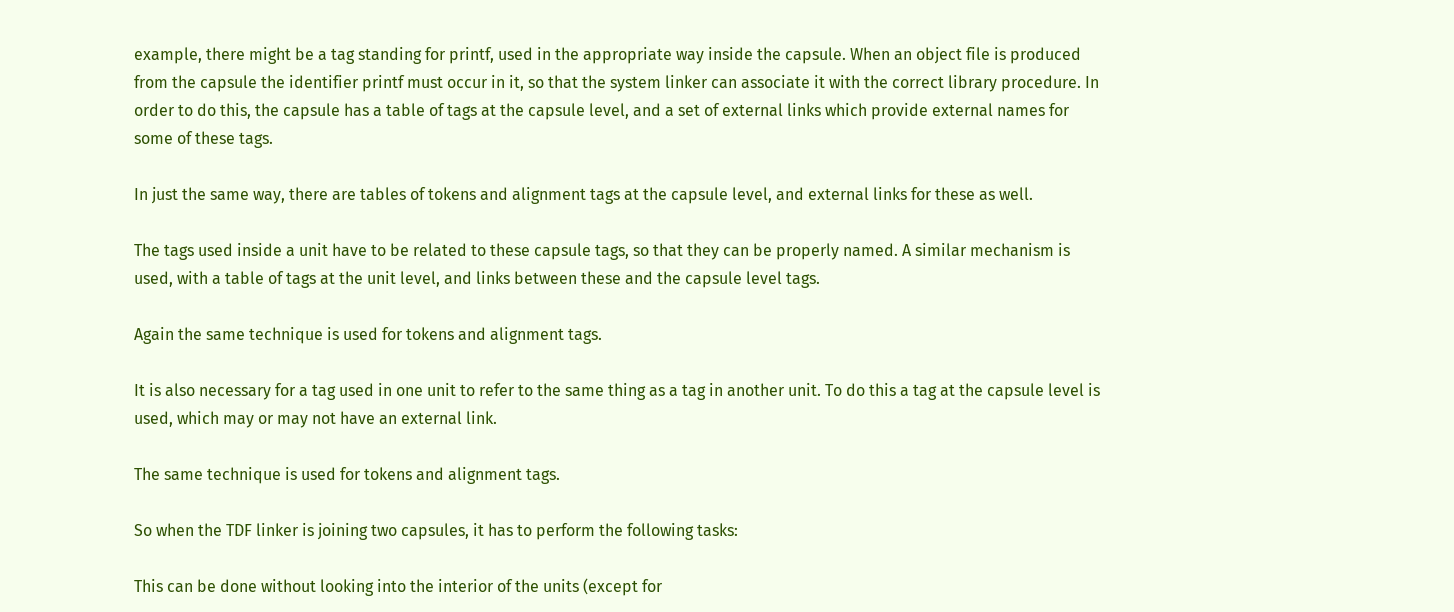example, there might be a tag standing for printf, used in the appropriate way inside the capsule. When an object file is produced from the capsule the identifier printf must occur in it, so that the system linker can associate it with the correct library procedure. In order to do this, the capsule has a table of tags at the capsule level, and a set of external links which provide external names for some of these tags.

In just the same way, there are tables of tokens and alignment tags at the capsule level, and external links for these as well.

The tags used inside a unit have to be related to these capsule tags, so that they can be properly named. A similar mechanism is used, with a table of tags at the unit level, and links between these and the capsule level tags.

Again the same technique is used for tokens and alignment tags.

It is also necessary for a tag used in one unit to refer to the same thing as a tag in another unit. To do this a tag at the capsule level is used, which may or may not have an external link.

The same technique is used for tokens and alignment tags.

So when the TDF linker is joining two capsules, it has to perform the following tasks:

This can be done without looking into the interior of the units (except for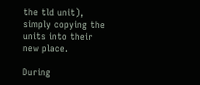the tld unit), simply copying the units into their new place.

During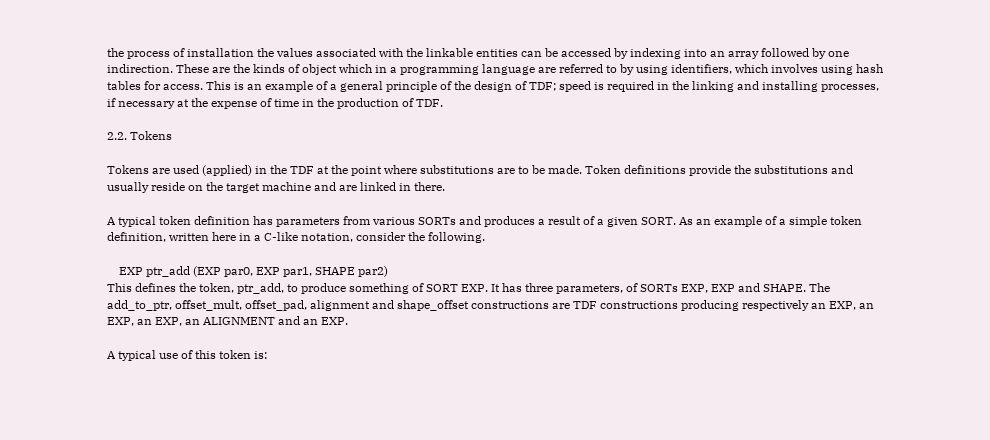the process of installation the values associated with the linkable entities can be accessed by indexing into an array followed by one indirection. These are the kinds of object which in a programming language are referred to by using identifiers, which involves using hash tables for access. This is an example of a general principle of the design of TDF; speed is required in the linking and installing processes, if necessary at the expense of time in the production of TDF.

2.2. Tokens

Tokens are used (applied) in the TDF at the point where substitutions are to be made. Token definitions provide the substitutions and usually reside on the target machine and are linked in there.

A typical token definition has parameters from various SORTs and produces a result of a given SORT. As an example of a simple token definition, written here in a C-like notation, consider the following.

    EXP ptr_add (EXP par0, EXP par1, SHAPE par2)
This defines the token, ptr_add, to produce something of SORT EXP. It has three parameters, of SORTs EXP, EXP and SHAPE. The add_to_ptr, offset_mult, offset_pad, alignment and shape_offset constructions are TDF constructions producing respectively an EXP, an EXP, an EXP, an ALIGNMENT and an EXP.

A typical use of this token is: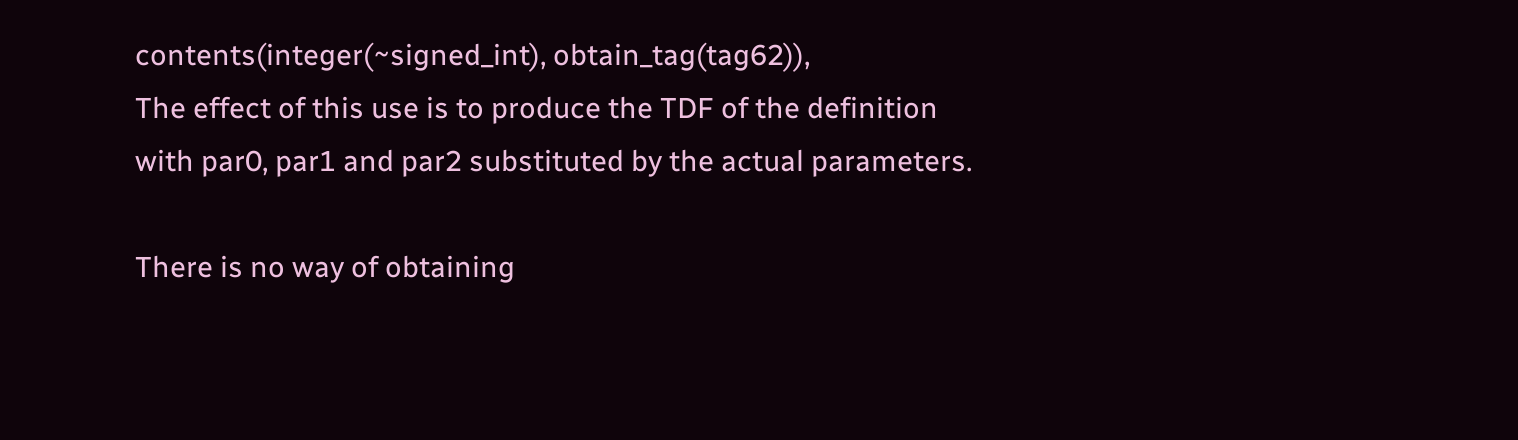contents(integer(~signed_int), obtain_tag(tag62)),
The effect of this use is to produce the TDF of the definition with par0, par1 and par2 substituted by the actual parameters.

There is no way of obtaining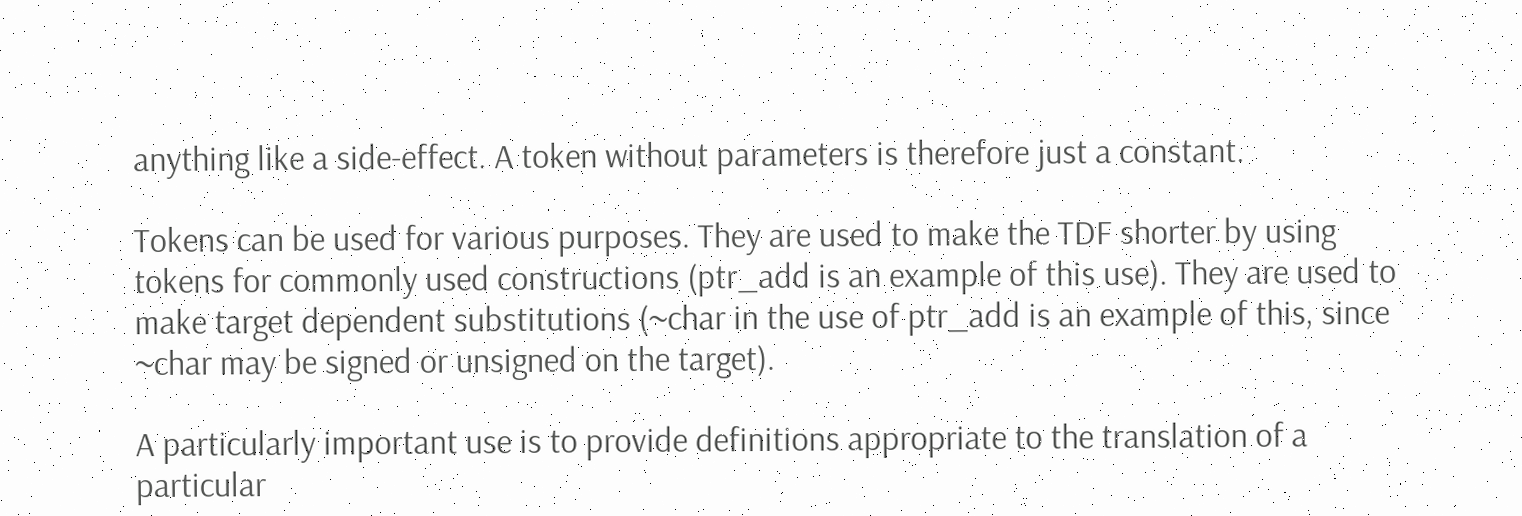anything like a side-effect. A token without parameters is therefore just a constant.

Tokens can be used for various purposes. They are used to make the TDF shorter by using tokens for commonly used constructions (ptr_add is an example of this use). They are used to make target dependent substitutions (~char in the use of ptr_add is an example of this, since ~char may be signed or unsigned on the target).

A particularly important use is to provide definitions appropriate to the translation of a particular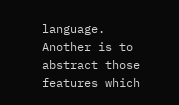language. Another is to abstract those features which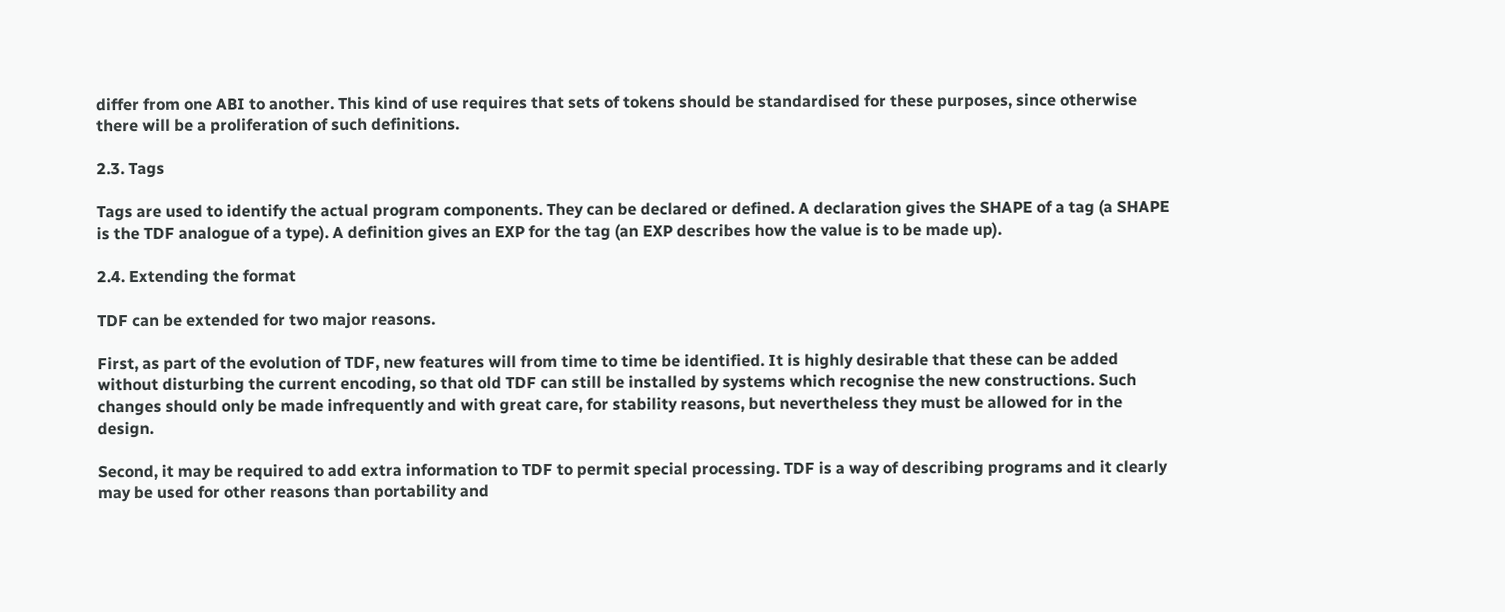differ from one ABI to another. This kind of use requires that sets of tokens should be standardised for these purposes, since otherwise there will be a proliferation of such definitions.

2.3. Tags

Tags are used to identify the actual program components. They can be declared or defined. A declaration gives the SHAPE of a tag (a SHAPE is the TDF analogue of a type). A definition gives an EXP for the tag (an EXP describes how the value is to be made up).

2.4. Extending the format

TDF can be extended for two major reasons.

First, as part of the evolution of TDF, new features will from time to time be identified. It is highly desirable that these can be added without disturbing the current encoding, so that old TDF can still be installed by systems which recognise the new constructions. Such changes should only be made infrequently and with great care, for stability reasons, but nevertheless they must be allowed for in the design.

Second, it may be required to add extra information to TDF to permit special processing. TDF is a way of describing programs and it clearly may be used for other reasons than portability and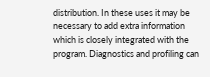distribution. In these uses it may be necessary to add extra information which is closely integrated with the program. Diagnostics and profiling can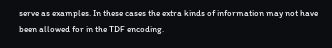serve as examples. In these cases the extra kinds of information may not have been allowed for in the TDF encoding.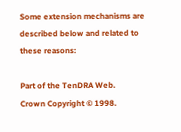Some extension mechanisms are described below and related to these reasons:

Part of the TenDRA Web.
Crown Copyright © 1998.